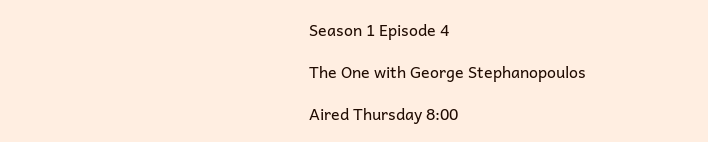Season 1 Episode 4

The One with George Stephanopoulos

Aired Thursday 8:00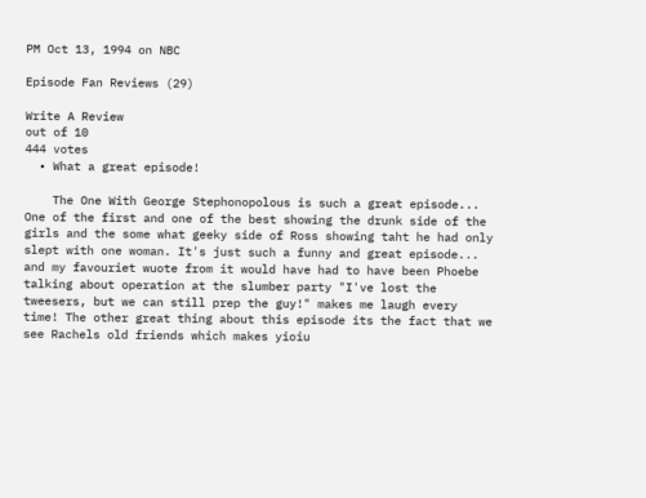PM Oct 13, 1994 on NBC

Episode Fan Reviews (29)

Write A Review
out of 10
444 votes
  • What a great episode!

    The One With George Stephonopolous is such a great episode... One of the first and one of the best showing the drunk side of the girls and the some what geeky side of Ross showing taht he had only slept with one woman. It's just such a funny and great episode... and my favouriet wuote from it would have had to have been Phoebe talking about operation at the slumber party "I've lost the tweesers, but we can still prep the guy!" makes me laugh every time! The other great thing about this episode its the fact that we see Rachels old friends which makes yioiu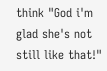think "God i'm glad she's not still like that!"